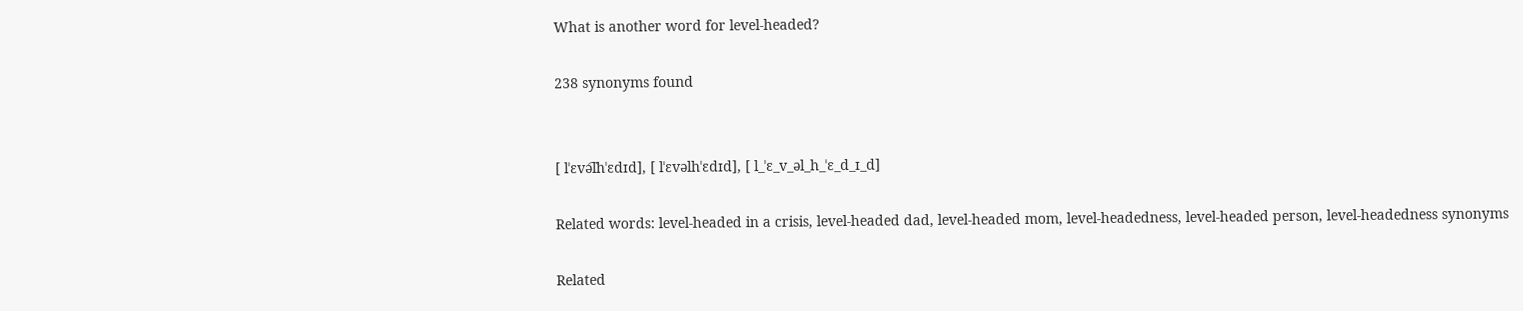What is another word for level-headed?

238 synonyms found


[ lˈɛvə͡lhˈɛdɪd], [ lˈɛvəlhˈɛdɪd], [ l_ˈɛ_v_əl_h_ˈɛ_d_ɪ_d]

Related words: level-headed in a crisis, level-headed dad, level-headed mom, level-headedness, level-headed person, level-headedness synonyms

Related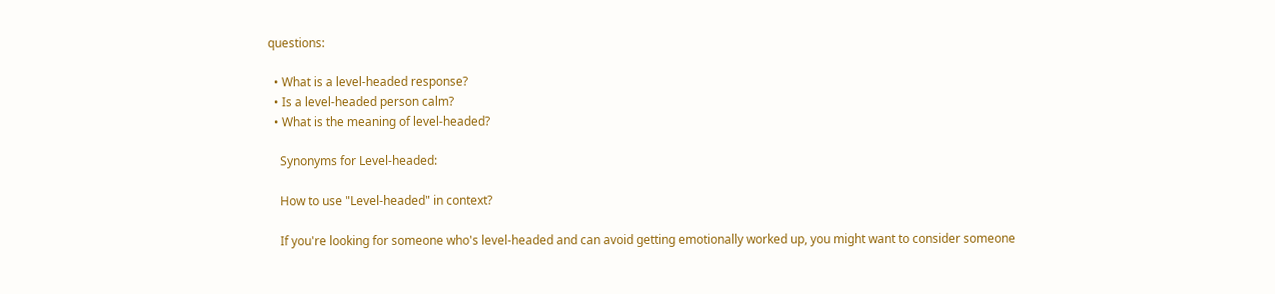questions:

  • What is a level-headed response?
  • Is a level-headed person calm?
  • What is the meaning of level-headed?

    Synonyms for Level-headed:

    How to use "Level-headed" in context?

    If you're looking for someone who's level-headed and can avoid getting emotionally worked up, you might want to consider someone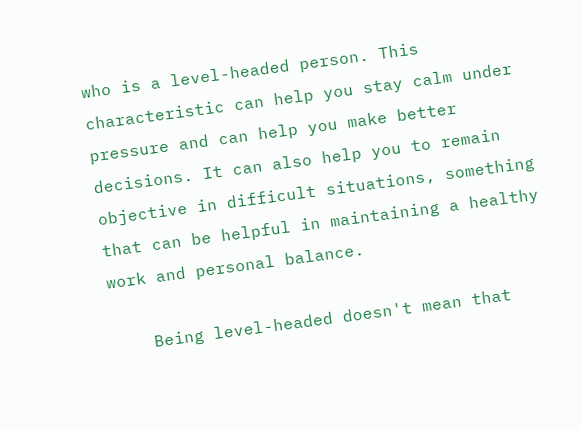who is a level-headed person. This characteristic can help you stay calm under pressure and can help you make better decisions. It can also help you to remain objective in difficult situations, something that can be helpful in maintaining a healthy work and personal balance.

    Being level-headed doesn't mean that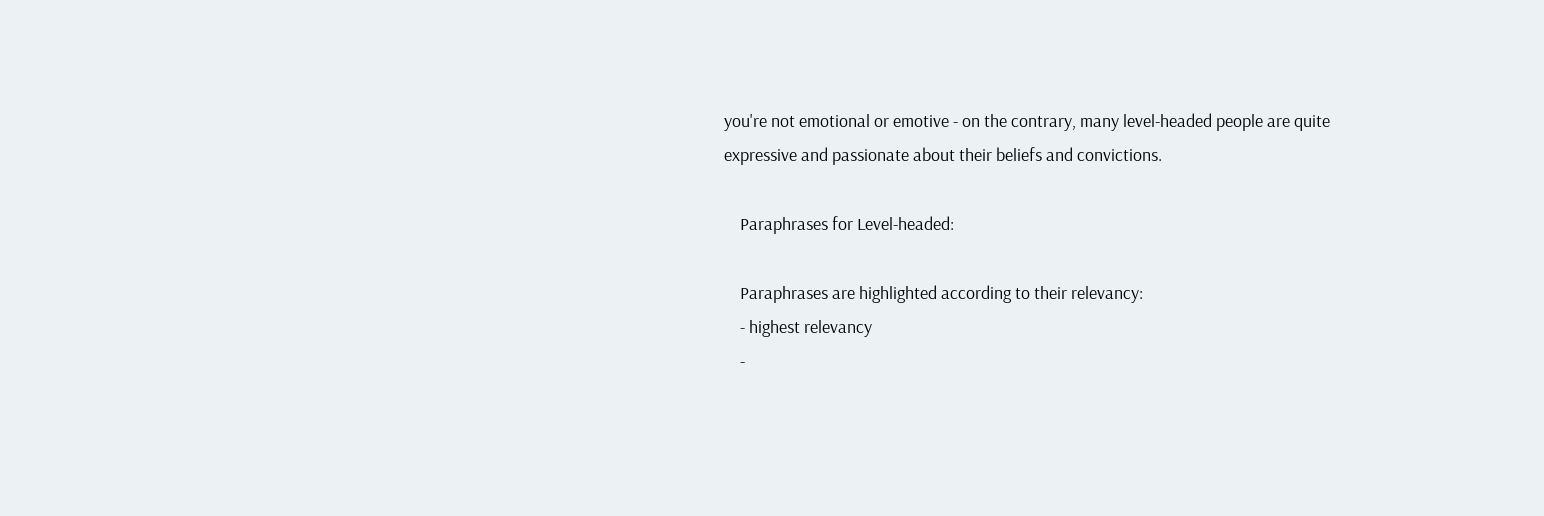you're not emotional or emotive - on the contrary, many level-headed people are quite expressive and passionate about their beliefs and convictions.

    Paraphrases for Level-headed:

    Paraphrases are highlighted according to their relevancy:
    - highest relevancy
    -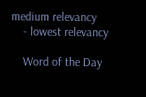medium relevancy
    - lowest relevancy

    Word of the Day